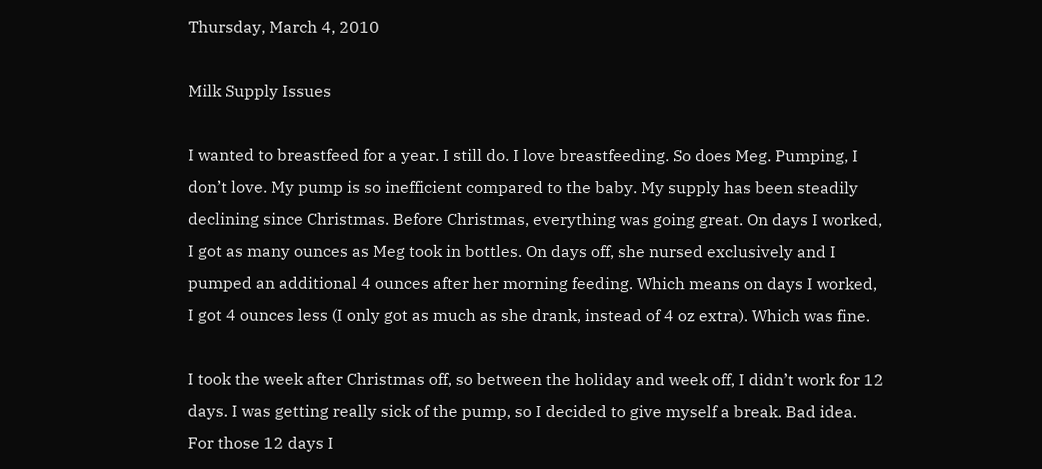Thursday, March 4, 2010

Milk Supply Issues

I wanted to breastfeed for a year. I still do. I love breastfeeding. So does Meg. Pumping, I don’t love. My pump is so inefficient compared to the baby. My supply has been steadily declining since Christmas. Before Christmas, everything was going great. On days I worked, I got as many ounces as Meg took in bottles. On days off, she nursed exclusively and I pumped an additional 4 ounces after her morning feeding. Which means on days I worked, I got 4 ounces less (I only got as much as she drank, instead of 4 oz extra). Which was fine.

I took the week after Christmas off, so between the holiday and week off, I didn’t work for 12 days. I was getting really sick of the pump, so I decided to give myself a break. Bad idea. For those 12 days I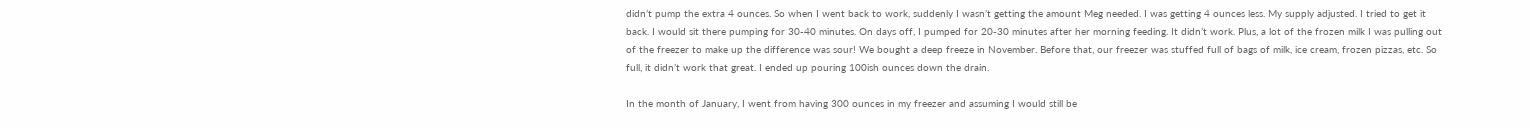didn’t pump the extra 4 ounces. So when I went back to work, suddenly I wasn’t getting the amount Meg needed. I was getting 4 ounces less. My supply adjusted. I tried to get it back. I would sit there pumping for 30-40 minutes. On days off, I pumped for 20-30 minutes after her morning feeding. It didn’t work. Plus, a lot of the frozen milk I was pulling out of the freezer to make up the difference was sour! We bought a deep freeze in November. Before that, our freezer was stuffed full of bags of milk, ice cream, frozen pizzas, etc. So full, it didn’t work that great. I ended up pouring 100ish ounces down the drain.

In the month of January, I went from having 300 ounces in my freezer and assuming I would still be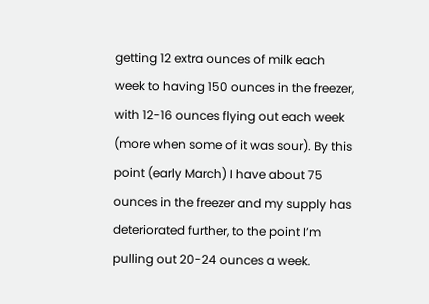getting 12 extra ounces of milk each week to having 150 ounces in the freezer, with 12-16 ounces flying out each week (more when some of it was sour). By this point (early March) I have about 75 ounces in the freezer and my supply has deteriorated further, to the point I’m pulling out 20-24 ounces a week.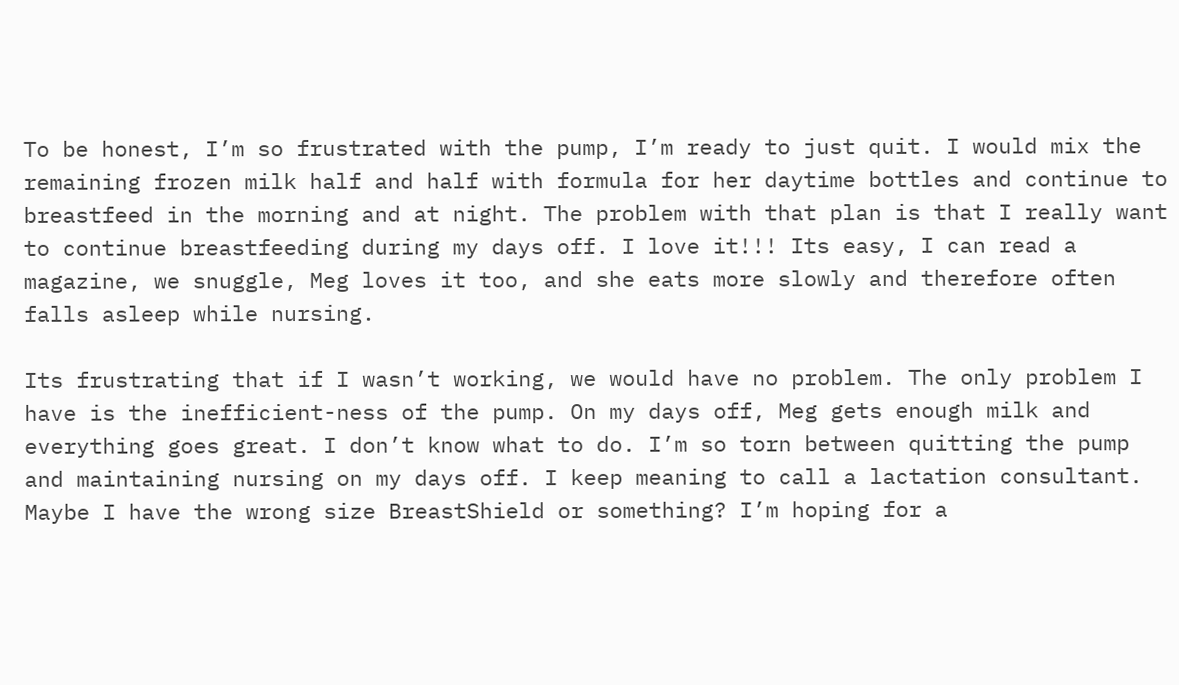To be honest, I’m so frustrated with the pump, I’m ready to just quit. I would mix the remaining frozen milk half and half with formula for her daytime bottles and continue to breastfeed in the morning and at night. The problem with that plan is that I really want to continue breastfeeding during my days off. I love it!!! Its easy, I can read a magazine, we snuggle, Meg loves it too, and she eats more slowly and therefore often falls asleep while nursing.

Its frustrating that if I wasn’t working, we would have no problem. The only problem I have is the inefficient-ness of the pump. On my days off, Meg gets enough milk and everything goes great. I don’t know what to do. I’m so torn between quitting the pump and maintaining nursing on my days off. I keep meaning to call a lactation consultant. Maybe I have the wrong size BreastShield or something? I’m hoping for a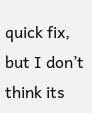quick fix, but I don’t think its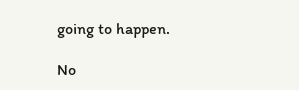going to happen.

No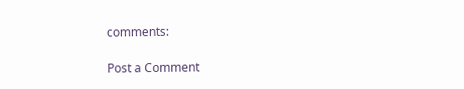comments:

Post a Comment